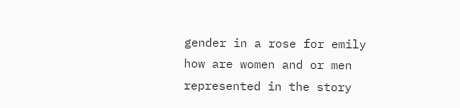gender in a rose for emily how are women and or men represented in the story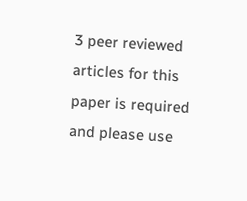3 peer reviewed articles for this paper is required and please use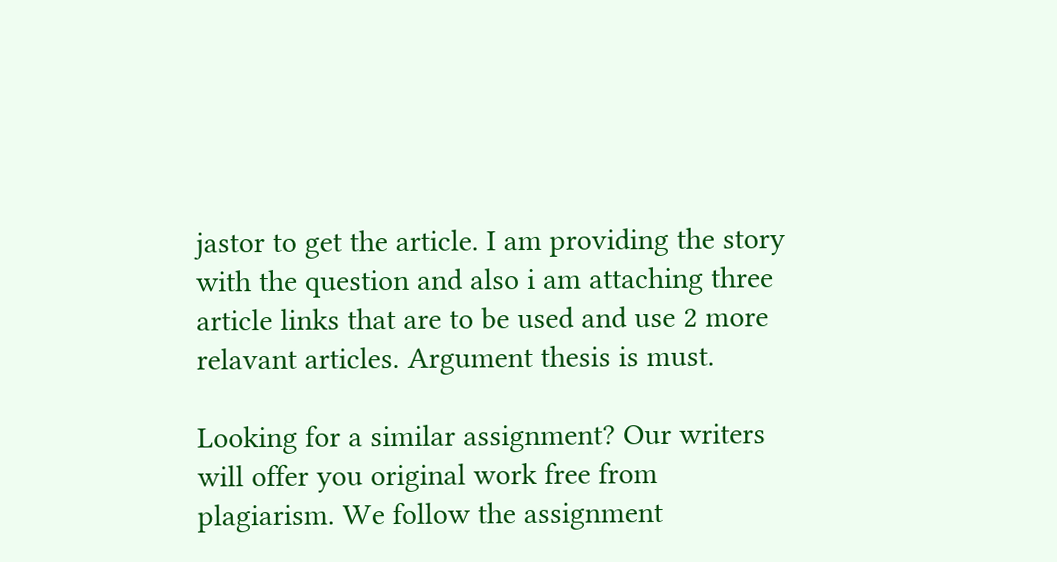jastor to get the article. I am providing the story with the question and also i am attaching three article links that are to be used and use 2 more relavant articles. Argument thesis is must.

Looking for a similar assignment? Our writers will offer you original work free from plagiarism. We follow the assignment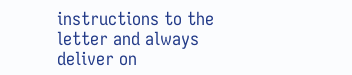instructions to the letter and always deliver on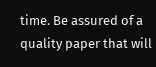time. Be assured of a quality paper that will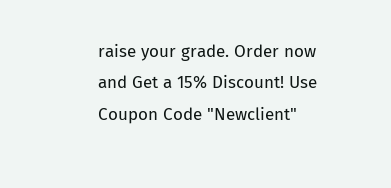raise your grade. Order now and Get a 15% Discount! Use Coupon Code "Newclient"